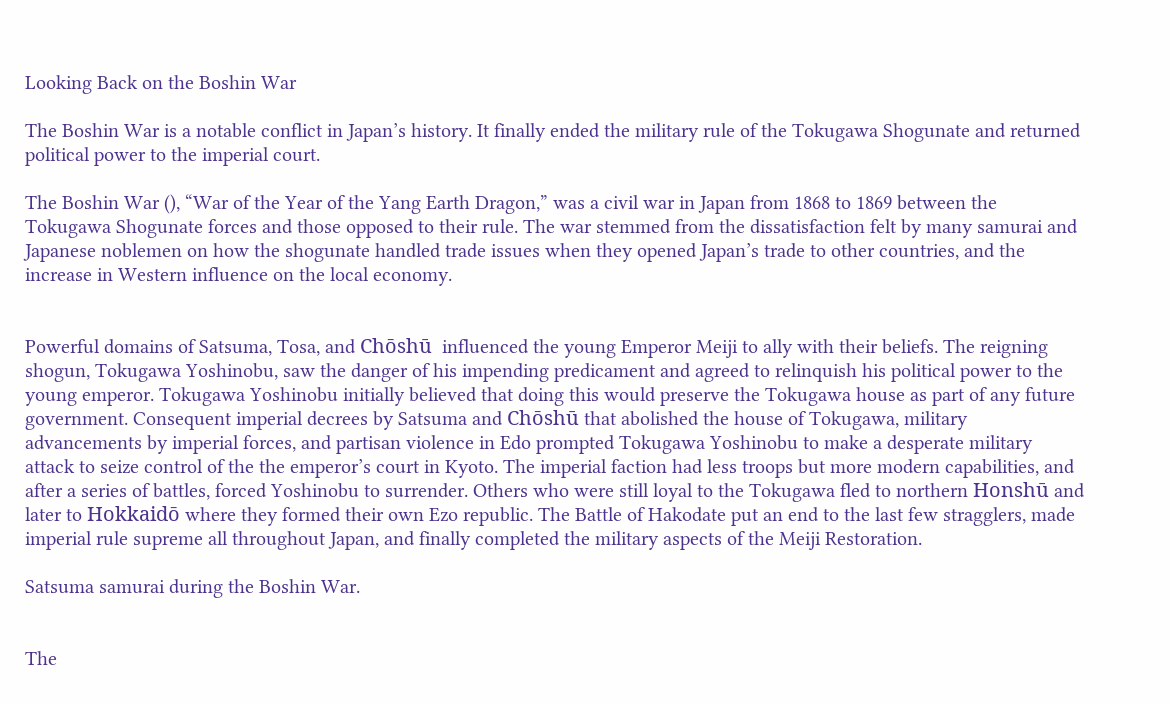Looking Back on the Boshin War

The Boshin War is a notable conflict in Japan’s history. It finally ended the military rule of the Tokugawa Shogunate and returned political power to the imperial court.

The Boshin War (), “War of the Year of the Yang Earth Dragon,” was a civil war in Japan from 1868 to 1869 between the Tokugawa Shogunate forces and those opposed to their rule. The war stemmed from the dissatisfaction felt by many samurai and Japanese noblemen on how the shogunate handled trade issues when they opened Japan’s trade to other countries, and the increase in Western influence on the local economy.


Powerful domains of Satsuma, Tosa, and Chōshū  influenced the young Emperor Meiji to ally with their beliefs. The reigning shogun, Tokugawa Yoshinobu, saw the danger of his impending predicament and agreed to relinquish his political power to the young emperor. Tokugawa Yoshinobu initially believed that doing this would preserve the Tokugawa house as part of any future government. Consequent imperial decrees by Satsuma and Chōshū that abolished the house of Tokugawa, military advancements by imperial forces, and partisan violence in Edo prompted Tokugawa Yoshinobu to make a desperate military attack to seize control of the the emperor’s court in Kyoto. The imperial faction had less troops but more modern capabilities, and after a series of battles, forced Yoshinobu to surrender. Others who were still loyal to the Tokugawa fled to northern Honshū and later to Hokkaidō where they formed their own Ezo republic. The Battle of Hakodate put an end to the last few stragglers, made imperial rule supreme all throughout Japan, and finally completed the military aspects of the Meiji Restoration.

Satsuma samurai during the Boshin War.


The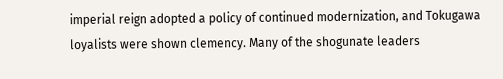imperial reign adopted a policy of continued modernization, and Tokugawa loyalists were shown clemency. Many of the shogunate leaders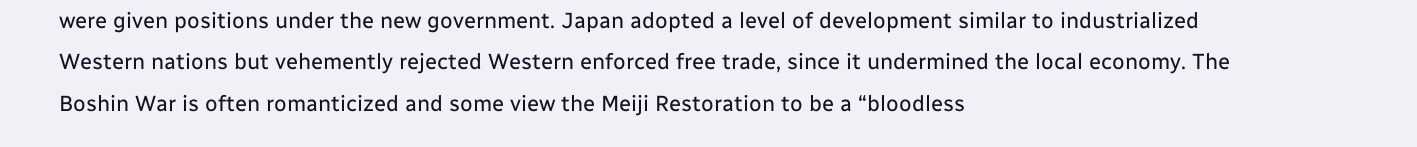were given positions under the new government. Japan adopted a level of development similar to industrialized Western nations but vehemently rejected Western enforced free trade, since it undermined the local economy. The Boshin War is often romanticized and some view the Meiji Restoration to be a “bloodless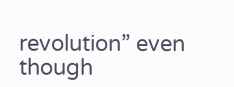revolution” even though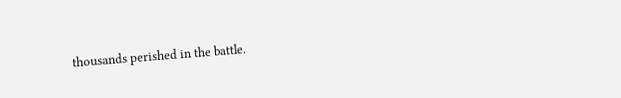thousands perished in the battle.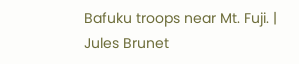Bafuku troops near Mt. Fuji. | Jules Brunet